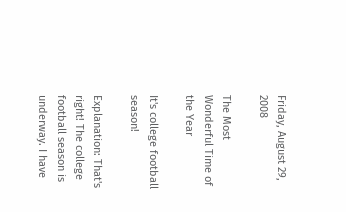Friday, August 29, 2008

The Most Wonderful Time of the Year

It's college football season!

Explanation: That's right! The college football season is underway. I have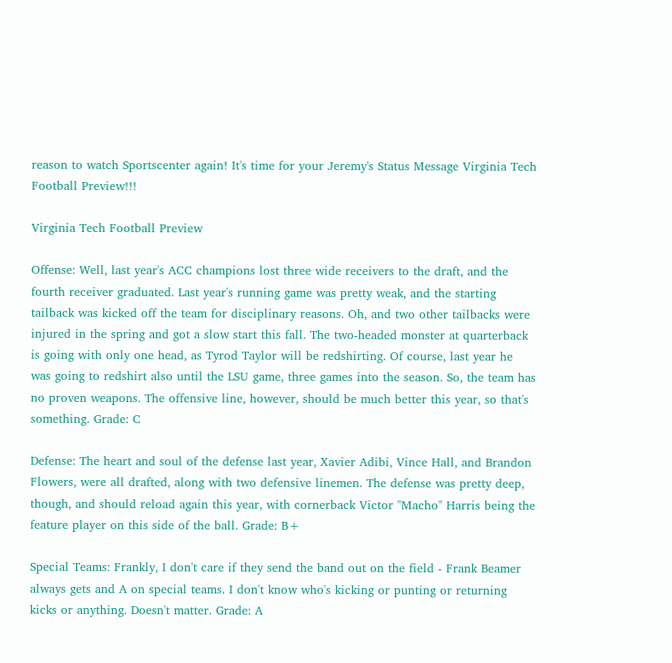reason to watch Sportscenter again! It's time for your Jeremy's Status Message Virginia Tech Football Preview!!!

Virginia Tech Football Preview

Offense: Well, last year's ACC champions lost three wide receivers to the draft, and the fourth receiver graduated. Last year's running game was pretty weak, and the starting tailback was kicked off the team for disciplinary reasons. Oh, and two other tailbacks were injured in the spring and got a slow start this fall. The two-headed monster at quarterback is going with only one head, as Tyrod Taylor will be redshirting. Of course, last year he was going to redshirt also until the LSU game, three games into the season. So, the team has no proven weapons. The offensive line, however, should be much better this year, so that's something. Grade: C

Defense: The heart and soul of the defense last year, Xavier Adibi, Vince Hall, and Brandon Flowers, were all drafted, along with two defensive linemen. The defense was pretty deep, though, and should reload again this year, with cornerback Victor "Macho" Harris being the feature player on this side of the ball. Grade: B+

Special Teams: Frankly, I don't care if they send the band out on the field - Frank Beamer always gets and A on special teams. I don't know who's kicking or punting or returning kicks or anything. Doesn't matter. Grade: A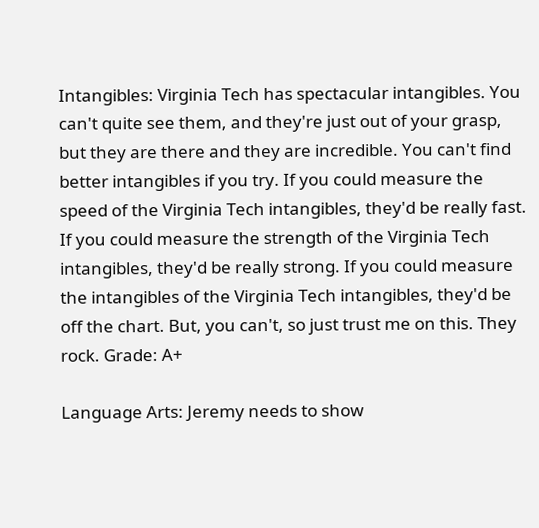Intangibles: Virginia Tech has spectacular intangibles. You can't quite see them, and they're just out of your grasp, but they are there and they are incredible. You can't find better intangibles if you try. If you could measure the speed of the Virginia Tech intangibles, they'd be really fast. If you could measure the strength of the Virginia Tech intangibles, they'd be really strong. If you could measure the intangibles of the Virginia Tech intangibles, they'd be off the chart. But, you can't, so just trust me on this. They rock. Grade: A+

Language Arts: Jeremy needs to show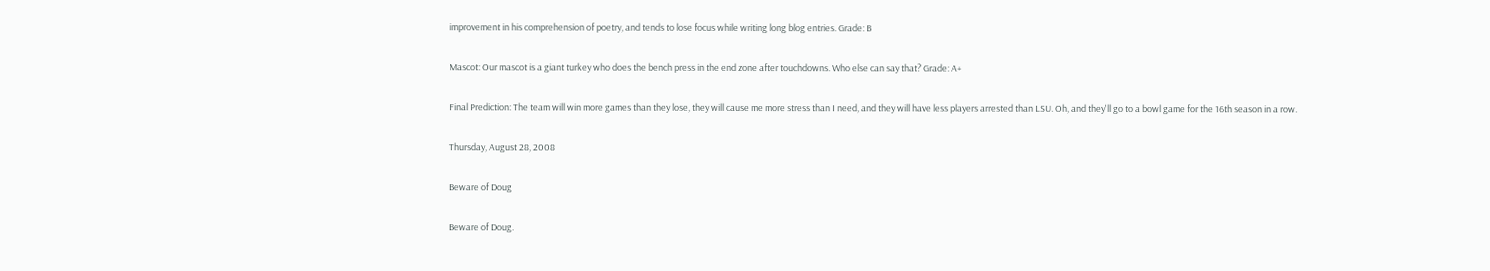improvement in his comprehension of poetry, and tends to lose focus while writing long blog entries. Grade: B

Mascot: Our mascot is a giant turkey who does the bench press in the end zone after touchdowns. Who else can say that? Grade: A+

Final Prediction: The team will win more games than they lose, they will cause me more stress than I need, and they will have less players arrested than LSU. Oh, and they'll go to a bowl game for the 16th season in a row.

Thursday, August 28, 2008

Beware of Doug

Beware of Doug.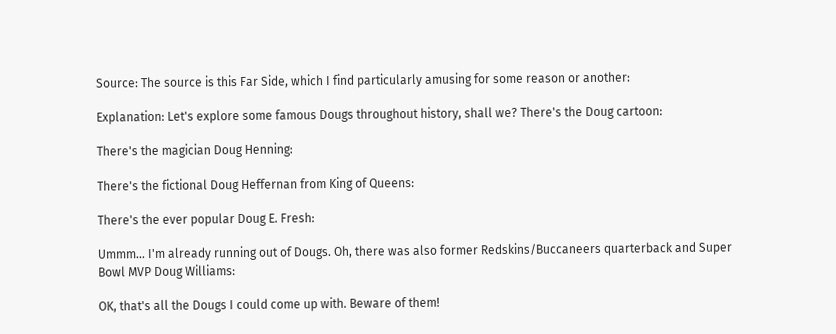Source: The source is this Far Side, which I find particularly amusing for some reason or another:

Explanation: Let's explore some famous Dougs throughout history, shall we? There's the Doug cartoon:

There's the magician Doug Henning:

There's the fictional Doug Heffernan from King of Queens:

There's the ever popular Doug E. Fresh:

Ummm... I'm already running out of Dougs. Oh, there was also former Redskins/Buccaneers quarterback and Super Bowl MVP Doug Williams:

OK, that's all the Dougs I could come up with. Beware of them!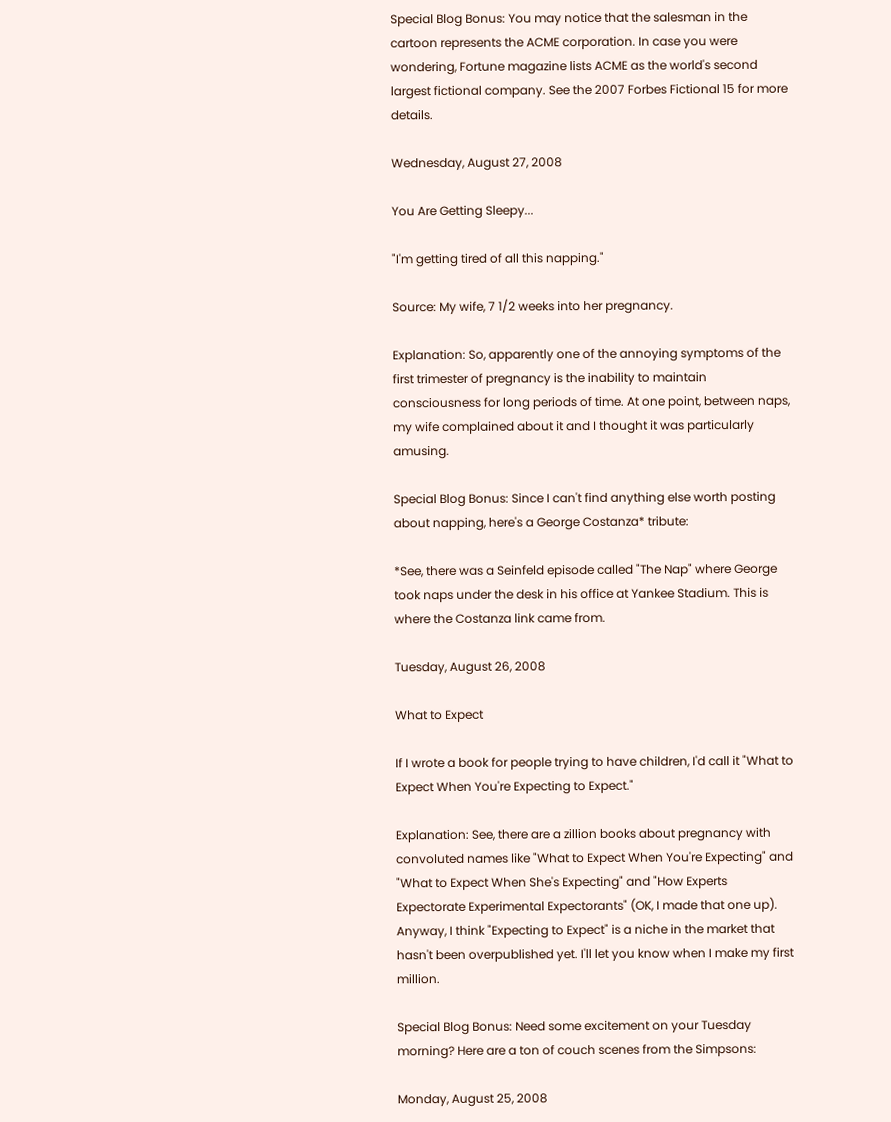Special Blog Bonus: You may notice that the salesman in the cartoon represents the ACME corporation. In case you were wondering, Fortune magazine lists ACME as the world's second largest fictional company. See the 2007 Forbes Fictional 15 for more details.

Wednesday, August 27, 2008

You Are Getting Sleepy...

"I'm getting tired of all this napping."

Source: My wife, 7 1/2 weeks into her pregnancy.

Explanation: So, apparently one of the annoying symptoms of the first trimester of pregnancy is the inability to maintain consciousness for long periods of time. At one point, between naps, my wife complained about it and I thought it was particularly amusing.

Special Blog Bonus: Since I can't find anything else worth posting about napping, here's a George Costanza* tribute:

*See, there was a Seinfeld episode called "The Nap" where George took naps under the desk in his office at Yankee Stadium. This is where the Costanza link came from.

Tuesday, August 26, 2008

What to Expect

If I wrote a book for people trying to have children, I'd call it "What to Expect When You're Expecting to Expect."

Explanation: See, there are a zillion books about pregnancy with convoluted names like "What to Expect When You're Expecting" and "What to Expect When She's Expecting" and "How Experts Expectorate Experimental Expectorants" (OK, I made that one up). Anyway, I think "Expecting to Expect" is a niche in the market that hasn't been overpublished yet. I'll let you know when I make my first million.

Special Blog Bonus: Need some excitement on your Tuesday morning? Here are a ton of couch scenes from the Simpsons:

Monday, August 25, 2008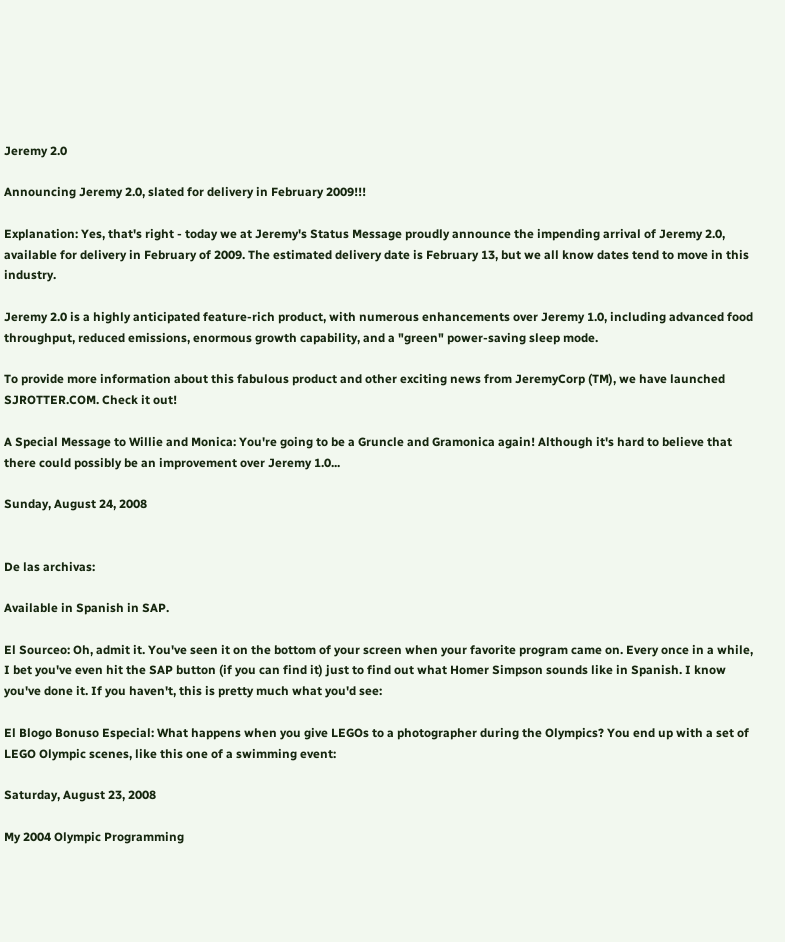Jeremy 2.0

Announcing Jeremy 2.0, slated for delivery in February 2009!!!

Explanation: Yes, that's right - today we at Jeremy's Status Message proudly announce the impending arrival of Jeremy 2.0, available for delivery in February of 2009. The estimated delivery date is February 13, but we all know dates tend to move in this industry.

Jeremy 2.0 is a highly anticipated feature-rich product, with numerous enhancements over Jeremy 1.0, including advanced food throughput, reduced emissions, enormous growth capability, and a "green" power-saving sleep mode.

To provide more information about this fabulous product and other exciting news from JeremyCorp (TM), we have launched SJROTTER.COM. Check it out!

A Special Message to Willie and Monica: You're going to be a Gruncle and Gramonica again! Although it's hard to believe that there could possibly be an improvement over Jeremy 1.0...

Sunday, August 24, 2008


De las archivas:

Available in Spanish in SAP.

El Sourceo: Oh, admit it. You've seen it on the bottom of your screen when your favorite program came on. Every once in a while, I bet you've even hit the SAP button (if you can find it) just to find out what Homer Simpson sounds like in Spanish. I know you've done it. If you haven't, this is pretty much what you'd see:

El Blogo Bonuso Especial: What happens when you give LEGOs to a photographer during the Olympics? You end up with a set of LEGO Olympic scenes, like this one of a swimming event:

Saturday, August 23, 2008

My 2004 Olympic Programming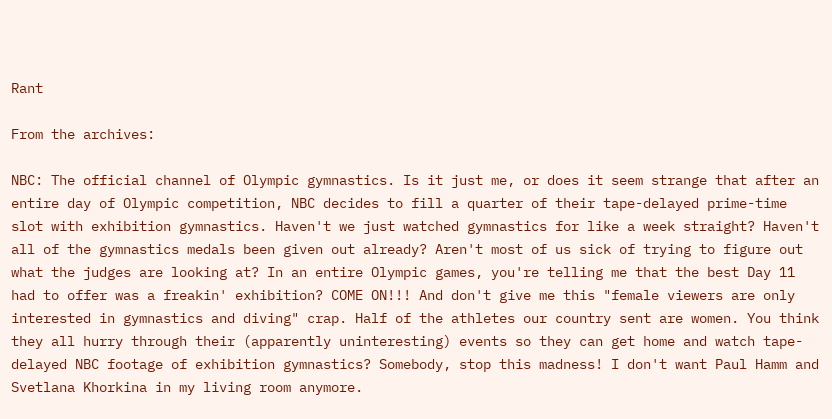Rant

From the archives:

NBC: The official channel of Olympic gymnastics. Is it just me, or does it seem strange that after an entire day of Olympic competition, NBC decides to fill a quarter of their tape-delayed prime-time slot with exhibition gymnastics. Haven't we just watched gymnastics for like a week straight? Haven't all of the gymnastics medals been given out already? Aren't most of us sick of trying to figure out what the judges are looking at? In an entire Olympic games, you're telling me that the best Day 11 had to offer was a freakin' exhibition? COME ON!!! And don't give me this "female viewers are only interested in gymnastics and diving" crap. Half of the athletes our country sent are women. You think they all hurry through their (apparently uninteresting) events so they can get home and watch tape-delayed NBC footage of exhibition gymnastics? Somebody, stop this madness! I don't want Paul Hamm and Svetlana Khorkina in my living room anymore.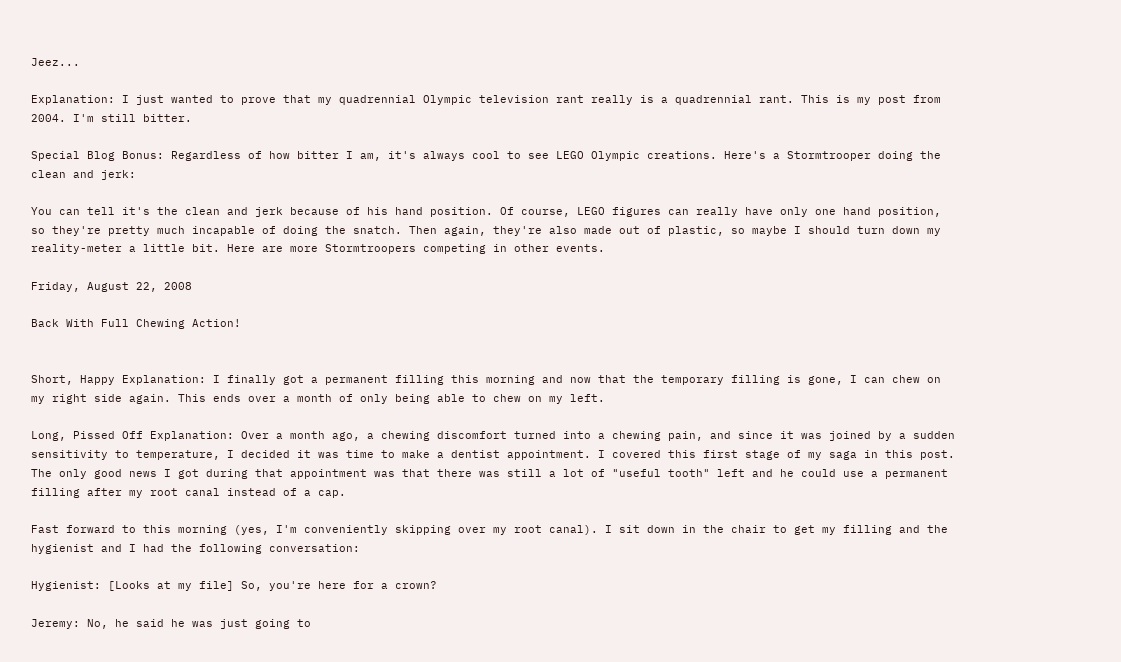Jeez...

Explanation: I just wanted to prove that my quadrennial Olympic television rant really is a quadrennial rant. This is my post from 2004. I'm still bitter.

Special Blog Bonus: Regardless of how bitter I am, it's always cool to see LEGO Olympic creations. Here's a Stormtrooper doing the clean and jerk:

You can tell it's the clean and jerk because of his hand position. Of course, LEGO figures can really have only one hand position, so they're pretty much incapable of doing the snatch. Then again, they're also made out of plastic, so maybe I should turn down my reality-meter a little bit. Here are more Stormtroopers competing in other events.

Friday, August 22, 2008

Back With Full Chewing Action!


Short, Happy Explanation: I finally got a permanent filling this morning and now that the temporary filling is gone, I can chew on my right side again. This ends over a month of only being able to chew on my left.

Long, Pissed Off Explanation: Over a month ago, a chewing discomfort turned into a chewing pain, and since it was joined by a sudden sensitivity to temperature, I decided it was time to make a dentist appointment. I covered this first stage of my saga in this post. The only good news I got during that appointment was that there was still a lot of "useful tooth" left and he could use a permanent filling after my root canal instead of a cap.

Fast forward to this morning (yes, I'm conveniently skipping over my root canal). I sit down in the chair to get my filling and the hygienist and I had the following conversation:

Hygienist: [Looks at my file] So, you're here for a crown?

Jeremy: No, he said he was just going to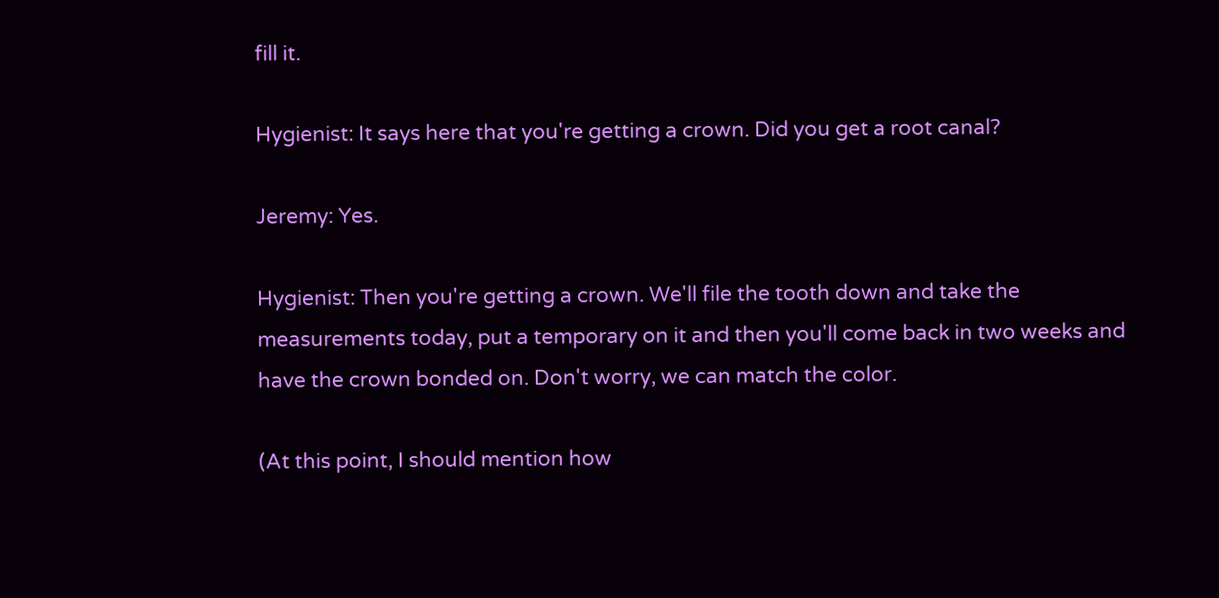fill it.

Hygienist: It says here that you're getting a crown. Did you get a root canal?

Jeremy: Yes.

Hygienist: Then you're getting a crown. We'll file the tooth down and take the measurements today, put a temporary on it and then you'll come back in two weeks and have the crown bonded on. Don't worry, we can match the color.

(At this point, I should mention how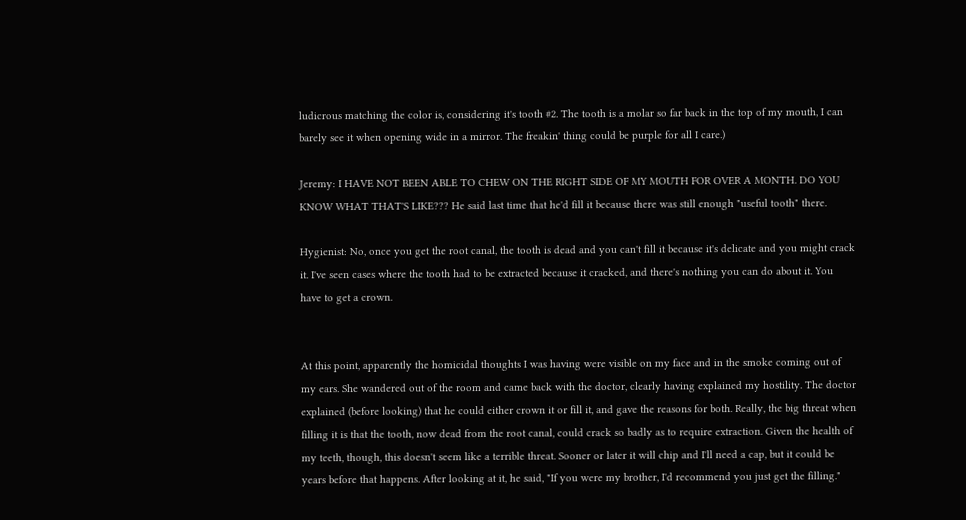ludicrous matching the color is, considering it's tooth #2. The tooth is a molar so far back in the top of my mouth, I can barely see it when opening wide in a mirror. The freakin' thing could be purple for all I care.)

Jeremy: I HAVE NOT BEEN ABLE TO CHEW ON THE RIGHT SIDE OF MY MOUTH FOR OVER A MONTH. DO YOU KNOW WHAT THAT'S LIKE??? He said last time that he'd fill it because there was still enough "useful tooth" there.

Hygienist: No, once you get the root canal, the tooth is dead and you can't fill it because it's delicate and you might crack it. I've seen cases where the tooth had to be extracted because it cracked, and there's nothing you can do about it. You have to get a crown.


At this point, apparently the homicidal thoughts I was having were visible on my face and in the smoke coming out of my ears. She wandered out of the room and came back with the doctor, clearly having explained my hostility. The doctor explained (before looking) that he could either crown it or fill it, and gave the reasons for both. Really, the big threat when filling it is that the tooth, now dead from the root canal, could crack so badly as to require extraction. Given the health of my teeth, though, this doesn't seem like a terrible threat. Sooner or later it will chip and I'll need a cap, but it could be years before that happens. After looking at it, he said, "If you were my brother, I'd recommend you just get the filling."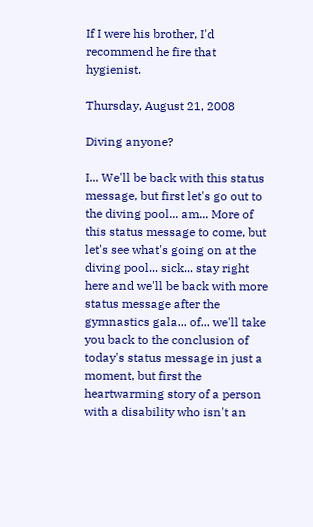If I were his brother, I'd recommend he fire that hygienist.

Thursday, August 21, 2008

Diving anyone?

I... We'll be back with this status message, but first let's go out to the diving pool... am... More of this status message to come, but let's see what's going on at the diving pool... sick... stay right here and we'll be back with more status message after the gymnastics gala... of... we'll take you back to the conclusion of today's status message in just a moment, but first the heartwarming story of a person with a disability who isn't an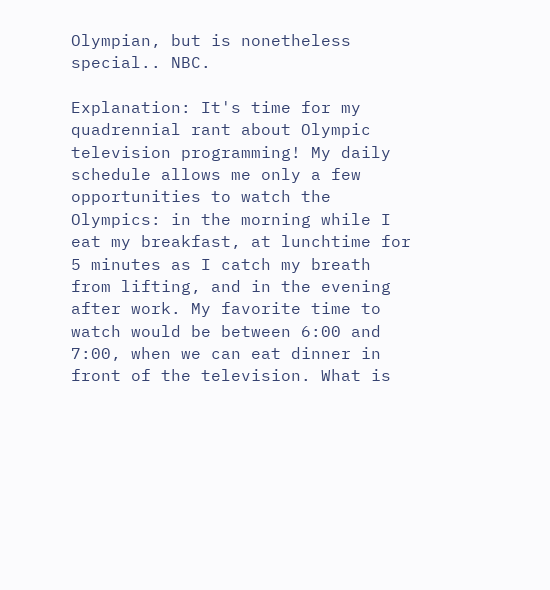Olympian, but is nonetheless special.. NBC.

Explanation: It's time for my quadrennial rant about Olympic television programming! My daily schedule allows me only a few opportunities to watch the Olympics: in the morning while I eat my breakfast, at lunchtime for 5 minutes as I catch my breath from lifting, and in the evening after work. My favorite time to watch would be between 6:00 and 7:00, when we can eat dinner in front of the television. What is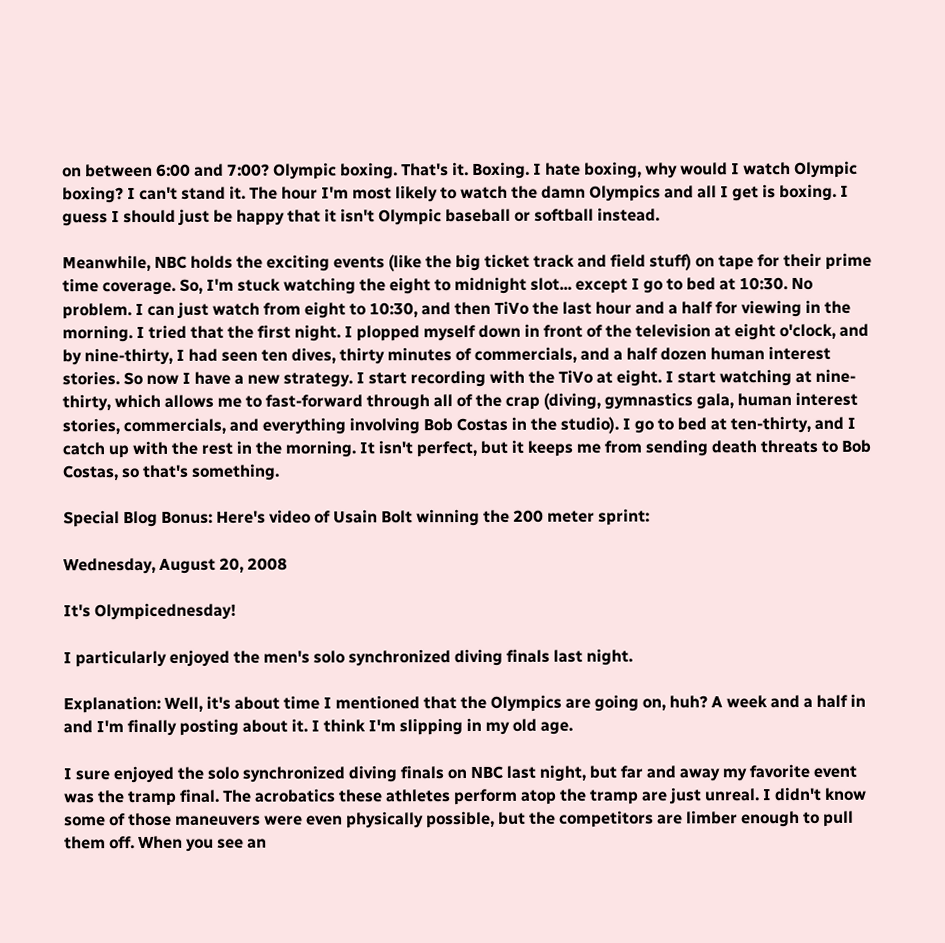on between 6:00 and 7:00? Olympic boxing. That's it. Boxing. I hate boxing, why would I watch Olympic boxing? I can't stand it. The hour I'm most likely to watch the damn Olympics and all I get is boxing. I guess I should just be happy that it isn't Olympic baseball or softball instead.

Meanwhile, NBC holds the exciting events (like the big ticket track and field stuff) on tape for their prime time coverage. So, I'm stuck watching the eight to midnight slot... except I go to bed at 10:30. No problem. I can just watch from eight to 10:30, and then TiVo the last hour and a half for viewing in the morning. I tried that the first night. I plopped myself down in front of the television at eight o'clock, and by nine-thirty, I had seen ten dives, thirty minutes of commercials, and a half dozen human interest stories. So now I have a new strategy. I start recording with the TiVo at eight. I start watching at nine-thirty, which allows me to fast-forward through all of the crap (diving, gymnastics gala, human interest stories, commercials, and everything involving Bob Costas in the studio). I go to bed at ten-thirty, and I catch up with the rest in the morning. It isn't perfect, but it keeps me from sending death threats to Bob Costas, so that's something.

Special Blog Bonus: Here's video of Usain Bolt winning the 200 meter sprint:

Wednesday, August 20, 2008

It's Olympicednesday!

I particularly enjoyed the men's solo synchronized diving finals last night.

Explanation: Well, it's about time I mentioned that the Olympics are going on, huh? A week and a half in and I'm finally posting about it. I think I'm slipping in my old age.

I sure enjoyed the solo synchronized diving finals on NBC last night, but far and away my favorite event was the tramp final. The acrobatics these athletes perform atop the tramp are just unreal. I didn't know some of those maneuvers were even physically possible, but the competitors are limber enough to pull them off. When you see an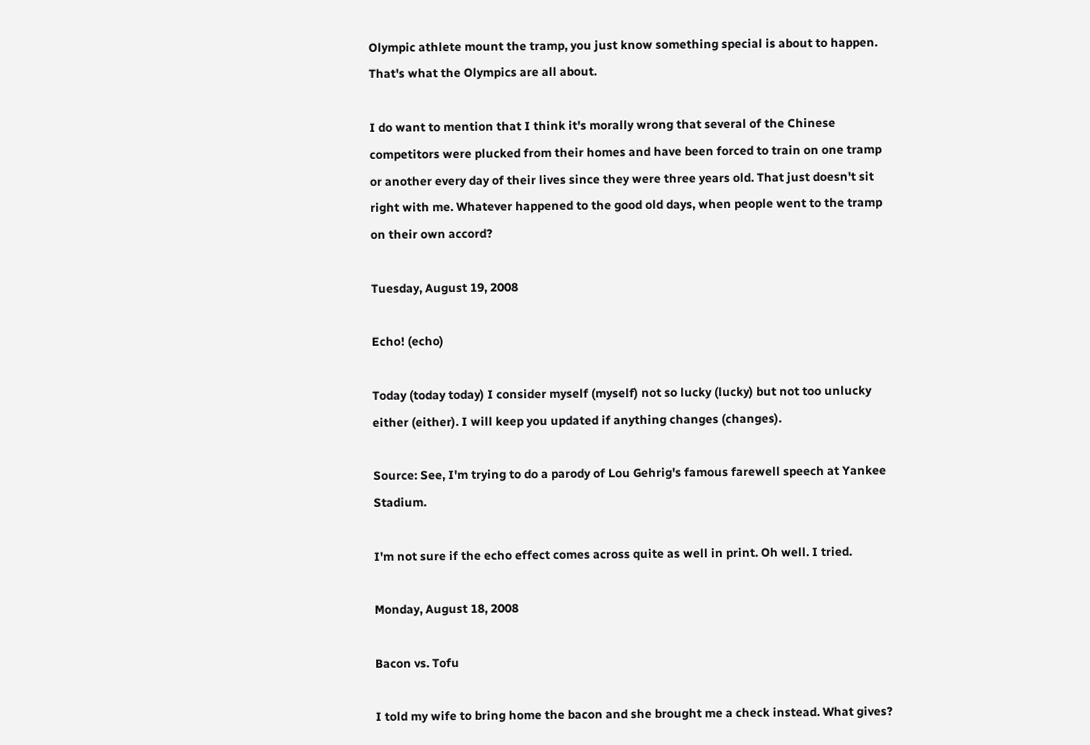Olympic athlete mount the tramp, you just know something special is about to happen. That's what the Olympics are all about.

I do want to mention that I think it's morally wrong that several of the Chinese competitors were plucked from their homes and have been forced to train on one tramp or another every day of their lives since they were three years old. That just doesn't sit right with me. Whatever happened to the good old days, when people went to the tramp on their own accord?

Tuesday, August 19, 2008

Echo! (echo)

Today (today today) I consider myself (myself) not so lucky (lucky) but not too unlucky either (either). I will keep you updated if anything changes (changes).

Source: See, I'm trying to do a parody of Lou Gehrig's famous farewell speech at Yankee Stadium.

I'm not sure if the echo effect comes across quite as well in print. Oh well. I tried.

Monday, August 18, 2008

Bacon vs. Tofu

I told my wife to bring home the bacon and she brought me a check instead. What gives?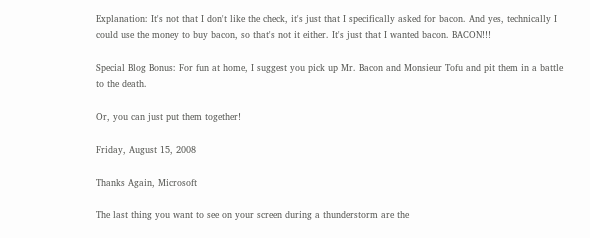Explanation: It's not that I don't like the check, it's just that I specifically asked for bacon. And yes, technically I could use the money to buy bacon, so that's not it either. It's just that I wanted bacon. BACON!!!

Special Blog Bonus: For fun at home, I suggest you pick up Mr. Bacon and Monsieur Tofu and pit them in a battle to the death.

Or, you can just put them together!

Friday, August 15, 2008

Thanks Again, Microsoft

The last thing you want to see on your screen during a thunderstorm are the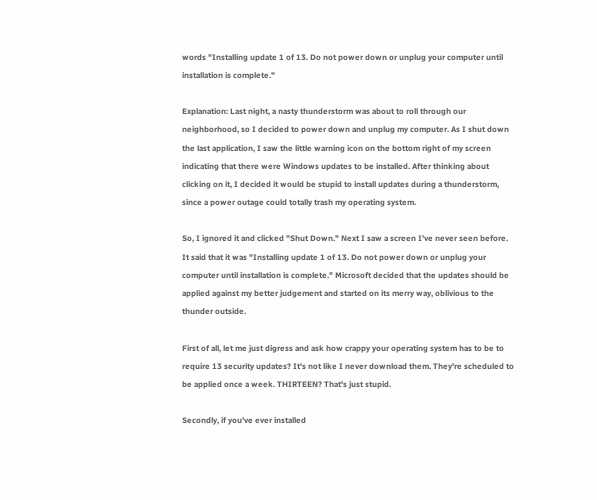words "Installing update 1 of 13. Do not power down or unplug your computer until installation is complete."

Explanation: Last night, a nasty thunderstorm was about to roll through our neighborhood, so I decided to power down and unplug my computer. As I shut down the last application, I saw the little warning icon on the bottom right of my screen indicating that there were Windows updates to be installed. After thinking about clicking on it, I decided it would be stupid to install updates during a thunderstorm, since a power outage could totally trash my operating system.

So, I ignored it and clicked "Shut Down." Next I saw a screen I've never seen before. It said that it was "Installing update 1 of 13. Do not power down or unplug your computer until installation is complete." Microsoft decided that the updates should be applied against my better judgement and started on its merry way, oblivious to the thunder outside.

First of all, let me just digress and ask how crappy your operating system has to be to require 13 security updates? It's not like I never download them. They're scheduled to be applied once a week. THIRTEEN? That's just stupid.

Secondly, if you've ever installed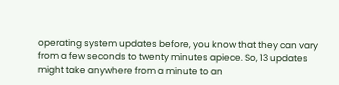operating system updates before, you know that they can vary from a few seconds to twenty minutes apiece. So, 13 updates might take anywhere from a minute to an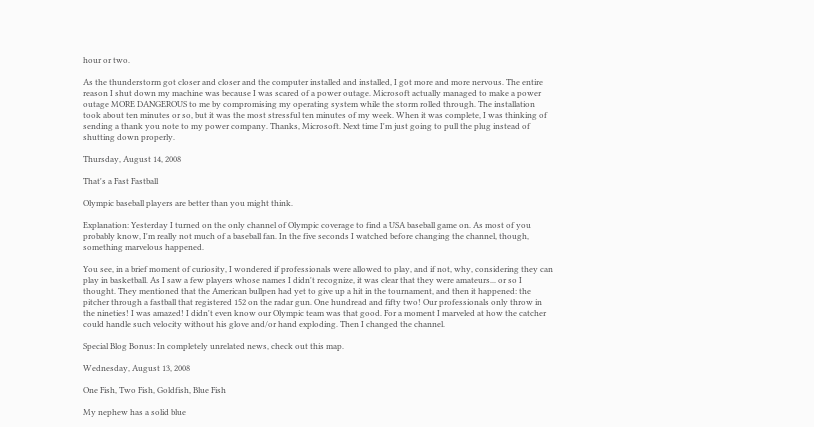hour or two.

As the thunderstorm got closer and closer and the computer installed and installed, I got more and more nervous. The entire reason I shut down my machine was because I was scared of a power outage. Microsoft actually managed to make a power outage MORE DANGEROUS to me by compromising my operating system while the storm rolled through. The installation took about ten minutes or so, but it was the most stressful ten minutes of my week. When it was complete, I was thinking of sending a thank you note to my power company. Thanks, Microsoft. Next time I'm just going to pull the plug instead of shutting down properly.

Thursday, August 14, 2008

That's a Fast Fastball

Olympic baseball players are better than you might think.

Explanation: Yesterday I turned on the only channel of Olympic coverage to find a USA baseball game on. As most of you probably know, I'm really not much of a baseball fan. In the five seconds I watched before changing the channel, though, something marvelous happened.

You see, in a brief moment of curiosity, I wondered if professionals were allowed to play, and if not, why, considering they can play in basketball. As I saw a few players whose names I didn't recognize, it was clear that they were amateurs... or so I thought. They mentioned that the American bullpen had yet to give up a hit in the tournament, and then it happened: the pitcher through a fastball that registered 152 on the radar gun. One hundread and fifty two! Our professionals only throw in the nineties! I was amazed! I didn't even know our Olympic team was that good. For a moment I marveled at how the catcher could handle such velocity without his glove and/or hand exploding. Then I changed the channel.

Special Blog Bonus: In completely unrelated news, check out this map.

Wednesday, August 13, 2008

One Fish, Two Fish, Goldfish, Blue Fish

My nephew has a solid blue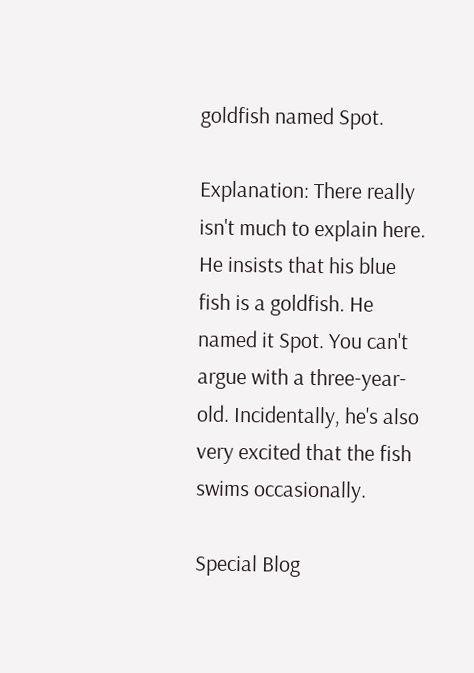goldfish named Spot.

Explanation: There really isn't much to explain here. He insists that his blue fish is a goldfish. He named it Spot. You can't argue with a three-year-old. Incidentally, he's also very excited that the fish swims occasionally.

Special Blog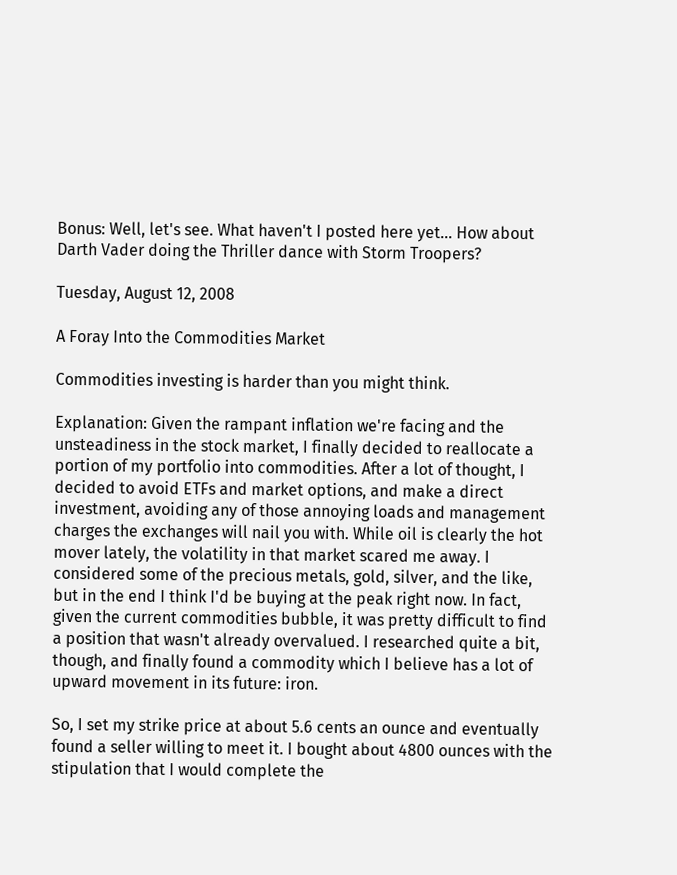Bonus: Well, let's see. What haven't I posted here yet... How about Darth Vader doing the Thriller dance with Storm Troopers?

Tuesday, August 12, 2008

A Foray Into the Commodities Market

Commodities investing is harder than you might think.

Explanation: Given the rampant inflation we're facing and the unsteadiness in the stock market, I finally decided to reallocate a portion of my portfolio into commodities. After a lot of thought, I decided to avoid ETFs and market options, and make a direct investment, avoiding any of those annoying loads and management charges the exchanges will nail you with. While oil is clearly the hot mover lately, the volatility in that market scared me away. I considered some of the precious metals, gold, silver, and the like, but in the end I think I'd be buying at the peak right now. In fact, given the current commodities bubble, it was pretty difficult to find a position that wasn't already overvalued. I researched quite a bit, though, and finally found a commodity which I believe has a lot of upward movement in its future: iron.

So, I set my strike price at about 5.6 cents an ounce and eventually found a seller willing to meet it. I bought about 4800 ounces with the stipulation that I would complete the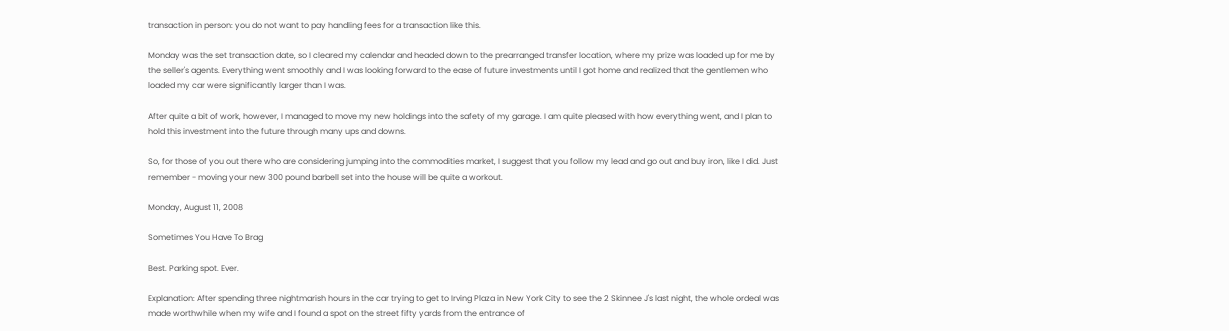transaction in person: you do not want to pay handling fees for a transaction like this.

Monday was the set transaction date, so I cleared my calendar and headed down to the prearranged transfer location, where my prize was loaded up for me by the seller's agents. Everything went smoothly and I was looking forward to the ease of future investments until I got home and realized that the gentlemen who loaded my car were significantly larger than I was.

After quite a bit of work, however, I managed to move my new holdings into the safety of my garage. I am quite pleased with how everything went, and I plan to hold this investment into the future through many ups and downs.

So, for those of you out there who are considering jumping into the commodities market, I suggest that you follow my lead and go out and buy iron, like I did. Just remember - moving your new 300 pound barbell set into the house will be quite a workout.

Monday, August 11, 2008

Sometimes You Have To Brag

Best. Parking spot. Ever.

Explanation: After spending three nightmarish hours in the car trying to get to Irving Plaza in New York City to see the 2 Skinnee J's last night, the whole ordeal was made worthwhile when my wife and I found a spot on the street fifty yards from the entrance of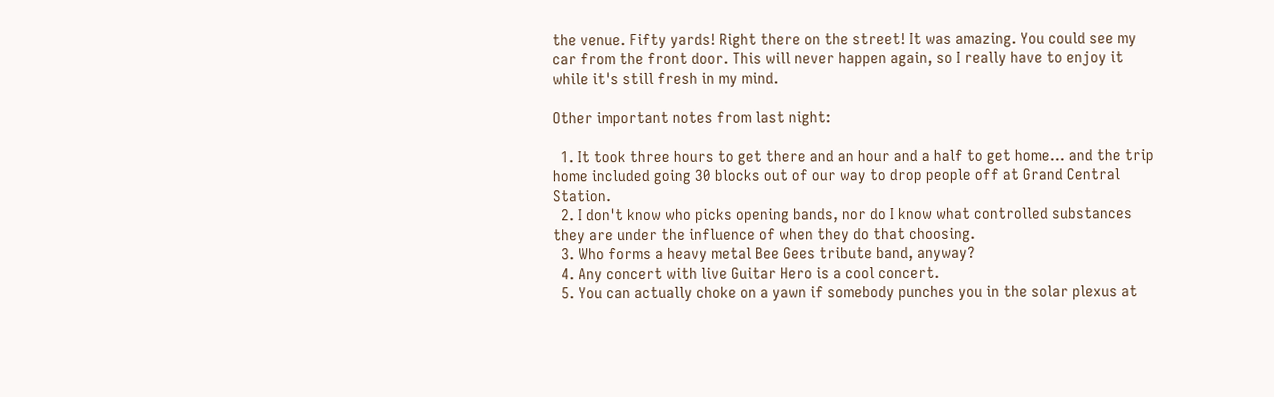the venue. Fifty yards! Right there on the street! It was amazing. You could see my car from the front door. This will never happen again, so I really have to enjoy it while it's still fresh in my mind.

Other important notes from last night:

  1. It took three hours to get there and an hour and a half to get home... and the trip home included going 30 blocks out of our way to drop people off at Grand Central Station.
  2. I don't know who picks opening bands, nor do I know what controlled substances they are under the influence of when they do that choosing.
  3. Who forms a heavy metal Bee Gees tribute band, anyway?
  4. Any concert with live Guitar Hero is a cool concert.
  5. You can actually choke on a yawn if somebody punches you in the solar plexus at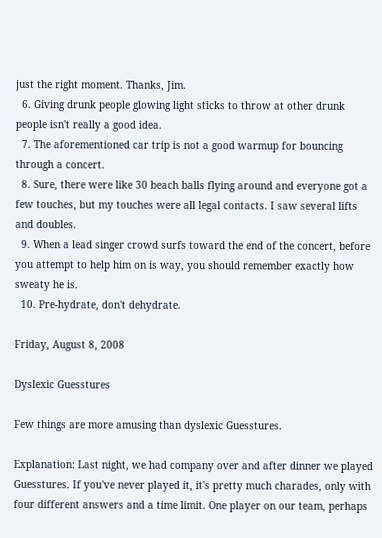just the right moment. Thanks, Jim.
  6. Giving drunk people glowing light sticks to throw at other drunk people isn't really a good idea.
  7. The aforementioned car trip is not a good warmup for bouncing through a concert.
  8. Sure, there were like 30 beach balls flying around and everyone got a few touches, but my touches were all legal contacts. I saw several lifts and doubles.
  9. When a lead singer crowd surfs toward the end of the concert, before you attempt to help him on is way, you should remember exactly how sweaty he is.
  10. Pre-hydrate, don't dehydrate.

Friday, August 8, 2008

Dyslexic Guesstures

Few things are more amusing than dyslexic Guesstures.

Explanation: Last night, we had company over and after dinner we played Guesstures. If you've never played it, it's pretty much charades, only with four different answers and a time limit. One player on our team, perhaps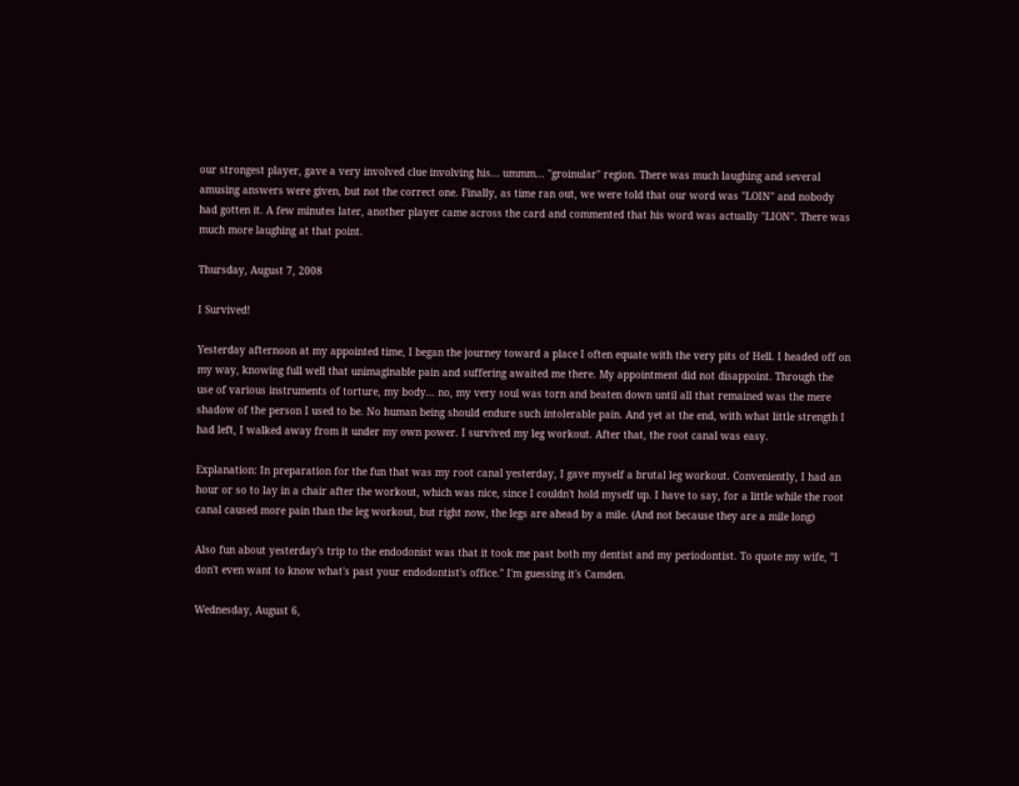our strongest player, gave a very involved clue involving his... ummm... "groinular" region. There was much laughing and several amusing answers were given, but not the correct one. Finally, as time ran out, we were told that our word was "LOIN" and nobody had gotten it. A few minutes later, another player came across the card and commented that his word was actually "LION". There was much more laughing at that point.

Thursday, August 7, 2008

I Survived!

Yesterday afternoon at my appointed time, I began the journey toward a place I often equate with the very pits of Hell. I headed off on my way, knowing full well that unimaginable pain and suffering awaited me there. My appointment did not disappoint. Through the use of various instruments of torture, my body... no, my very soul was torn and beaten down until all that remained was the mere shadow of the person I used to be. No human being should endure such intolerable pain. And yet at the end, with what little strength I had left, I walked away from it under my own power. I survived my leg workout. After that, the root canal was easy.

Explanation: In preparation for the fun that was my root canal yesterday, I gave myself a brutal leg workout. Conveniently, I had an hour or so to lay in a chair after the workout, which was nice, since I couldn't hold myself up. I have to say, for a little while the root canal caused more pain than the leg workout, but right now, the legs are ahead by a mile. (And not because they are a mile long)

Also fun about yesterday's trip to the endodonist was that it took me past both my dentist and my periodontist. To quote my wife, "I don't even want to know what's past your endodontist's office." I'm guessing it's Camden.

Wednesday, August 6,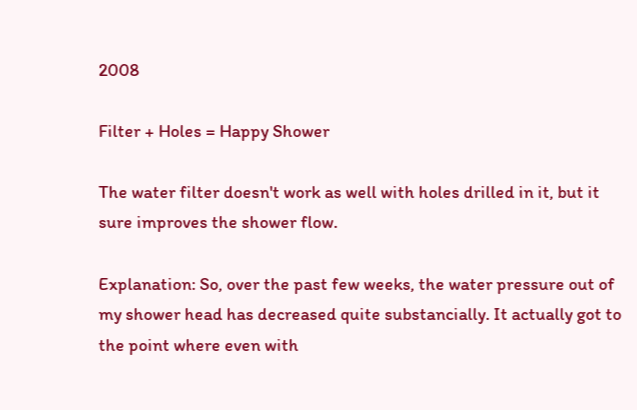2008

Filter + Holes = Happy Shower

The water filter doesn't work as well with holes drilled in it, but it sure improves the shower flow.

Explanation: So, over the past few weeks, the water pressure out of my shower head has decreased quite substancially. It actually got to the point where even with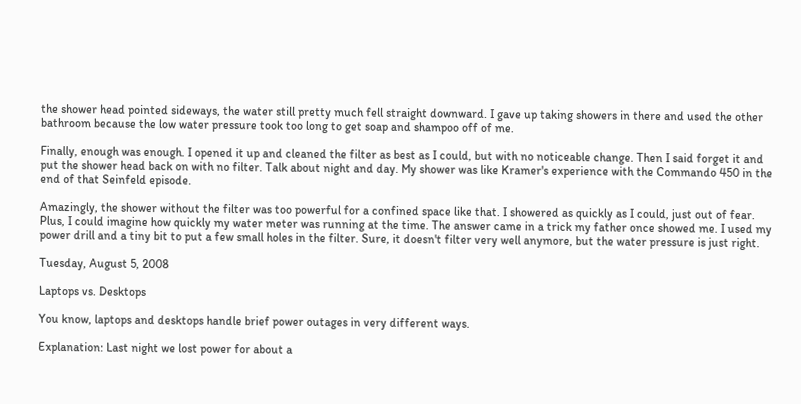the shower head pointed sideways, the water still pretty much fell straight downward. I gave up taking showers in there and used the other bathroom because the low water pressure took too long to get soap and shampoo off of me.

Finally, enough was enough. I opened it up and cleaned the filter as best as I could, but with no noticeable change. Then I said forget it and put the shower head back on with no filter. Talk about night and day. My shower was like Kramer's experience with the Commando 450 in the end of that Seinfeld episode.

Amazingly, the shower without the filter was too powerful for a confined space like that. I showered as quickly as I could, just out of fear. Plus, I could imagine how quickly my water meter was running at the time. The answer came in a trick my father once showed me. I used my power drill and a tiny bit to put a few small holes in the filter. Sure, it doesn't filter very well anymore, but the water pressure is just right.

Tuesday, August 5, 2008

Laptops vs. Desktops

You know, laptops and desktops handle brief power outages in very different ways.

Explanation: Last night we lost power for about a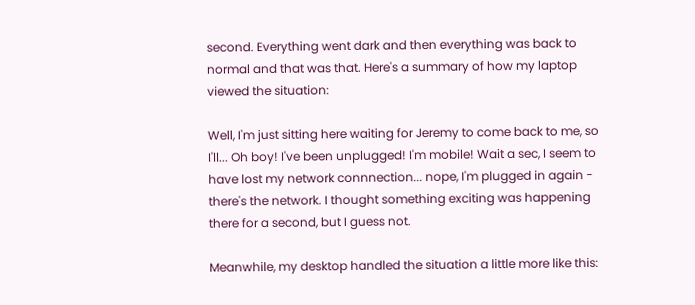second. Everything went dark and then everything was back to normal and that was that. Here's a summary of how my laptop viewed the situation:

Well, I'm just sitting here waiting for Jeremy to come back to me, so I'll... Oh boy! I've been unplugged! I'm mobile! Wait a sec, I seem to have lost my network connnection... nope, I'm plugged in again - there's the network. I thought something exciting was happening there for a second, but I guess not.

Meanwhile, my desktop handled the situation a little more like this: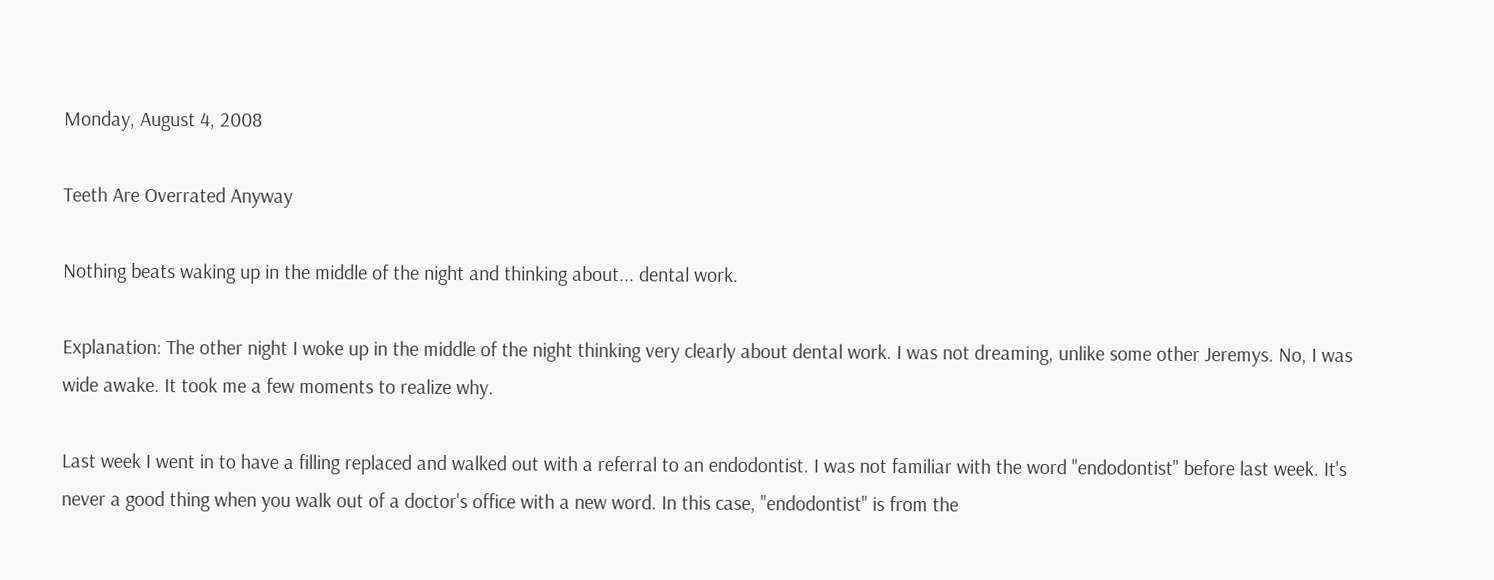Monday, August 4, 2008

Teeth Are Overrated Anyway

Nothing beats waking up in the middle of the night and thinking about... dental work.

Explanation: The other night I woke up in the middle of the night thinking very clearly about dental work. I was not dreaming, unlike some other Jeremys. No, I was wide awake. It took me a few moments to realize why.

Last week I went in to have a filling replaced and walked out with a referral to an endodontist. I was not familiar with the word "endodontist" before last week. It's never a good thing when you walk out of a doctor's office with a new word. In this case, "endodontist" is from the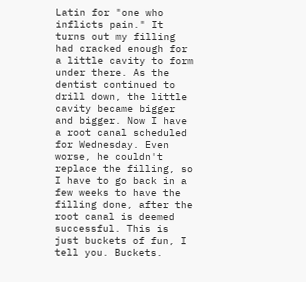Latin for "one who inflicts pain." It turns out my filling had cracked enough for a little cavity to form under there. As the dentist continued to drill down, the little cavity became bigger and bigger. Now I have a root canal scheduled for Wednesday. Even worse, he couldn't replace the filling, so I have to go back in a few weeks to have the filling done, after the root canal is deemed successful. This is just buckets of fun, I tell you. Buckets.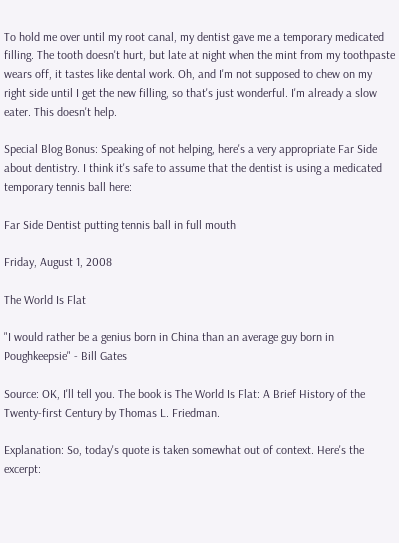To hold me over until my root canal, my dentist gave me a temporary medicated filling. The tooth doesn't hurt, but late at night when the mint from my toothpaste wears off, it tastes like dental work. Oh, and I'm not supposed to chew on my right side until I get the new filling, so that's just wonderful. I'm already a slow eater. This doesn't help.

Special Blog Bonus: Speaking of not helping, here's a very appropriate Far Side about dentistry. I think it's safe to assume that the dentist is using a medicated temporary tennis ball here:

Far Side Dentist putting tennis ball in full mouth

Friday, August 1, 2008

The World Is Flat

"I would rather be a genius born in China than an average guy born in Poughkeepsie" - Bill Gates

Source: OK, I'll tell you. The book is The World Is Flat: A Brief History of the Twenty-first Century by Thomas L. Friedman.

Explanation: So, today's quote is taken somewhat out of context. Here's the excerpt: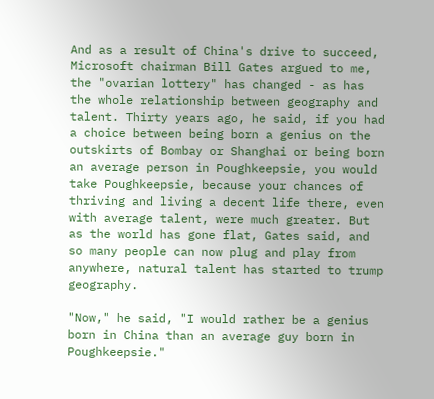And as a result of China's drive to succeed, Microsoft chairman Bill Gates argued to me, the "ovarian lottery" has changed - as has the whole relationship between geography and talent. Thirty years ago, he said, if you had a choice between being born a genius on the outskirts of Bombay or Shanghai or being born an average person in Poughkeepsie, you would take Poughkeepsie, because your chances of thriving and living a decent life there, even with average talent, were much greater. But as the world has gone flat, Gates said, and so many people can now plug and play from anywhere, natural talent has started to trump geography.

"Now," he said, "I would rather be a genius born in China than an average guy born in Poughkeepsie."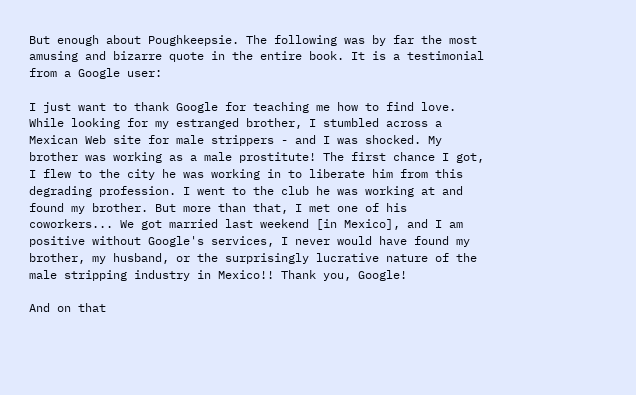But enough about Poughkeepsie. The following was by far the most amusing and bizarre quote in the entire book. It is a testimonial from a Google user:

I just want to thank Google for teaching me how to find love. While looking for my estranged brother, I stumbled across a Mexican Web site for male strippers - and I was shocked. My brother was working as a male prostitute! The first chance I got, I flew to the city he was working in to liberate him from this degrading profession. I went to the club he was working at and found my brother. But more than that, I met one of his coworkers... We got married last weekend [in Mexico], and I am positive without Google's services, I never would have found my brother, my husband, or the surprisingly lucrative nature of the male stripping industry in Mexico!! Thank you, Google!

And on that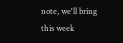note, we'll bring this week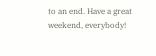to an end. Have a great weekend, everybody!